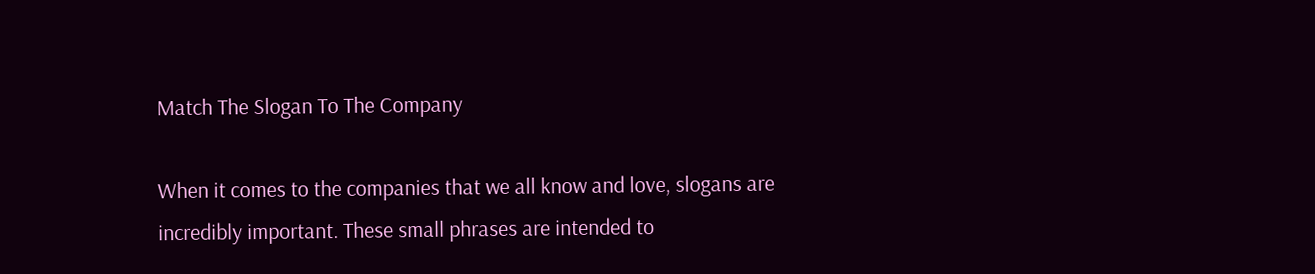Match The Slogan To The Company

When it comes to the companies that we all know and love, slogans are incredibly important. These small phrases are intended to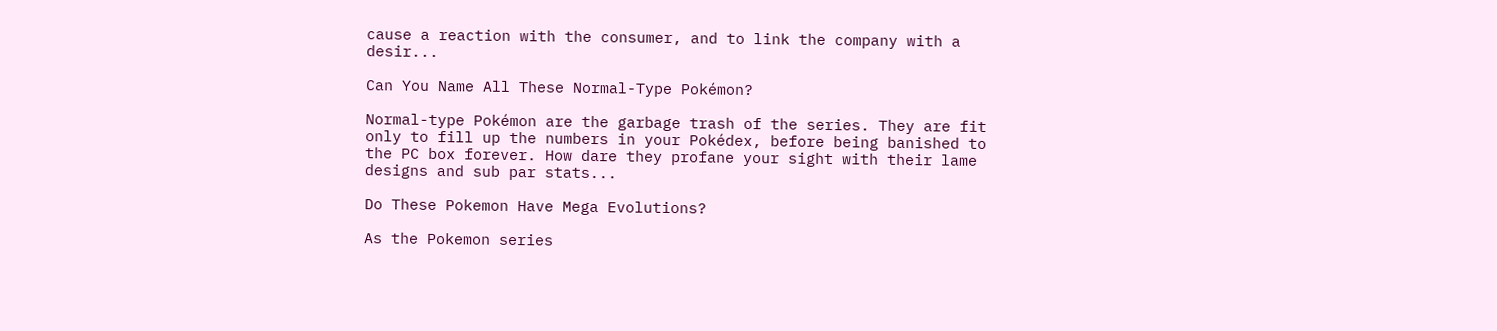cause a reaction with the consumer, and to link the company with a desir...

Can You Name All These Normal-Type Pokémon?

Normal-type Pokémon are the garbage trash of the series. They are fit only to fill up the numbers in your Pokédex, before being banished to the PC box forever. How dare they profane your sight with their lame designs and sub par stats...

Do These Pokemon Have Mega Evolutions?

As the Pokemon series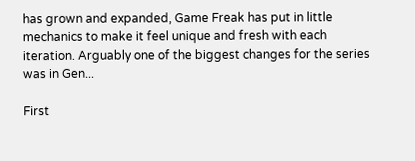has grown and expanded, Game Freak has put in little mechanics to make it feel unique and fresh with each iteration. Arguably one of the biggest changes for the series was in Gen...

First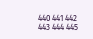440 441 442 443 444 445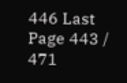446 Last
Page 443 / 471